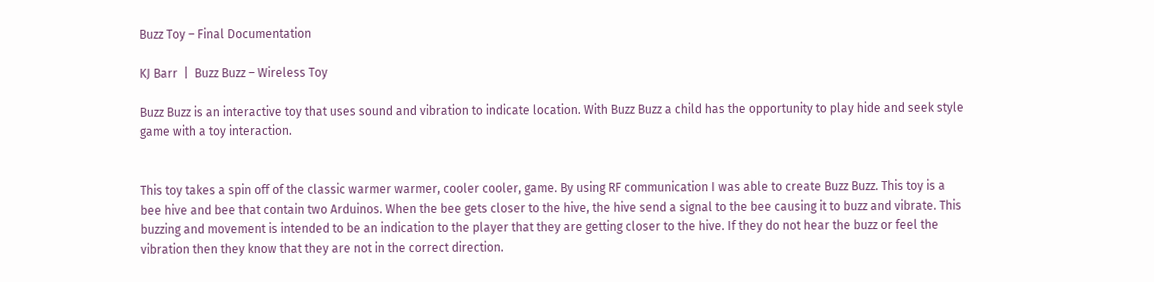Buzz Toy – Final Documentation

KJ Barr  |  Buzz Buzz – Wireless Toy

Buzz Buzz is an interactive toy that uses sound and vibration to indicate location. With Buzz Buzz a child has the opportunity to play hide and seek style game with a toy interaction.


This toy takes a spin off of the classic warmer warmer, cooler cooler, game. By using RF communication I was able to create Buzz Buzz. This toy is a bee hive and bee that contain two Arduinos. When the bee gets closer to the hive, the hive send a signal to the bee causing it to buzz and vibrate. This buzzing and movement is intended to be an indication to the player that they are getting closer to the hive. If they do not hear the buzz or feel the vibration then they know that they are not in the correct direction.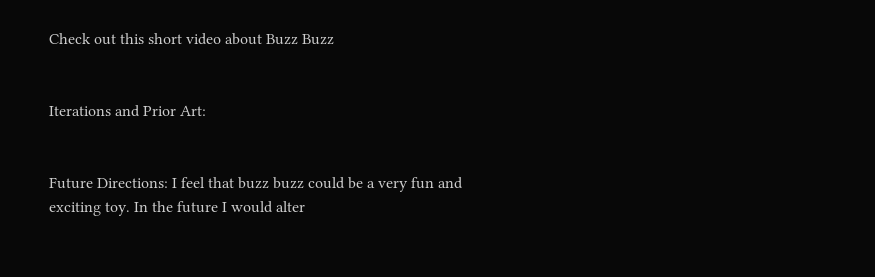Check out this short video about Buzz Buzz


Iterations and Prior Art:


Future Directions: I feel that buzz buzz could be a very fun and exciting toy. In the future I would alter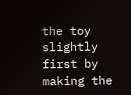the toy slightly first by making the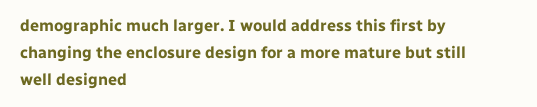demographic much larger. I would address this first by changing the enclosure design for a more mature but still well designed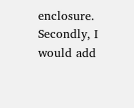enclosure. Secondly, I would add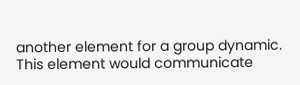another element for a group dynamic. This element would communicate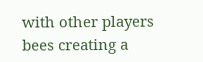with other players bees creating a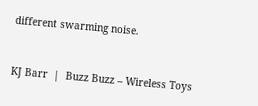different swarming noise.


KJ Barr  |  Buzz Buzz – Wireless Toys